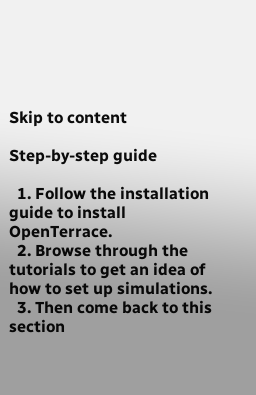Skip to content

Step-by-step guide

  1. Follow the installation guide to install OpenTerrace.
  2. Browse through the tutorials to get an idea of how to set up simulations.
  3. Then come back to this section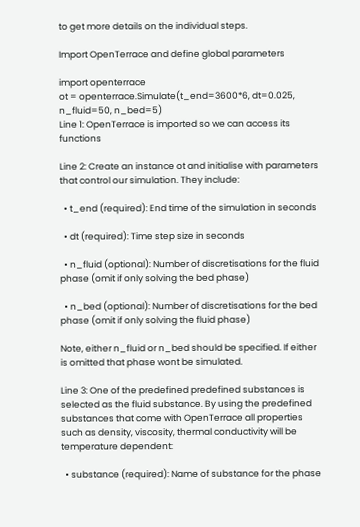to get more details on the individual steps.

Import OpenTerrace and define global parameters

import openterrace
ot = openterrace.Simulate(t_end=3600*6, dt=0.025, n_fluid=50, n_bed=5)
Line 1: OpenTerrace is imported so we can access its functions

Line 2: Create an instance ot and initialise with parameters that control our simulation. They include:

  • t_end (required): End time of the simulation in seconds

  • dt (required): Time step size in seconds

  • n_fluid (optional): Number of discretisations for the fluid phase (omit if only solving the bed phase)

  • n_bed (optional): Number of discretisations for the bed phase (omit if only solving the fluid phase)

Note, either n_fluid or n_bed should be specified. If either is omitted that phase wont be simulated.

Line 3: One of the predefined predefined substances is selected as the fluid substance. By using the predefined substances that come with OpenTerrace all properties such as density, viscosity, thermal conductivity will be temperature dependent:

  • substance (required): Name of substance for the phase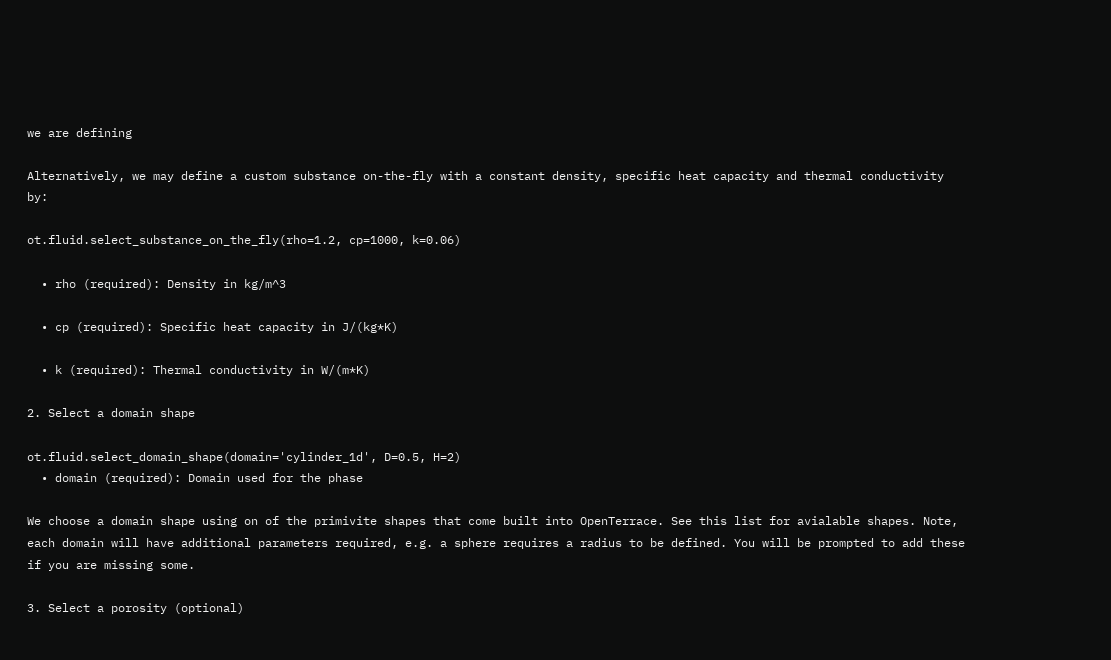we are defining

Alternatively, we may define a custom substance on-the-fly with a constant density, specific heat capacity and thermal conductivity by:

ot.fluid.select_substance_on_the_fly(rho=1.2, cp=1000, k=0.06)

  • rho (required): Density in kg/m^3

  • cp (required): Specific heat capacity in J/(kg*K)

  • k (required): Thermal conductivity in W/(m*K)

2. Select a domain shape

ot.fluid.select_domain_shape(domain='cylinder_1d', D=0.5, H=2)
  • domain (required): Domain used for the phase

We choose a domain shape using on of the primivite shapes that come built into OpenTerrace. See this list for avialable shapes. Note, each domain will have additional parameters required, e.g. a sphere requires a radius to be defined. You will be prompted to add these if you are missing some.

3. Select a porosity (optional)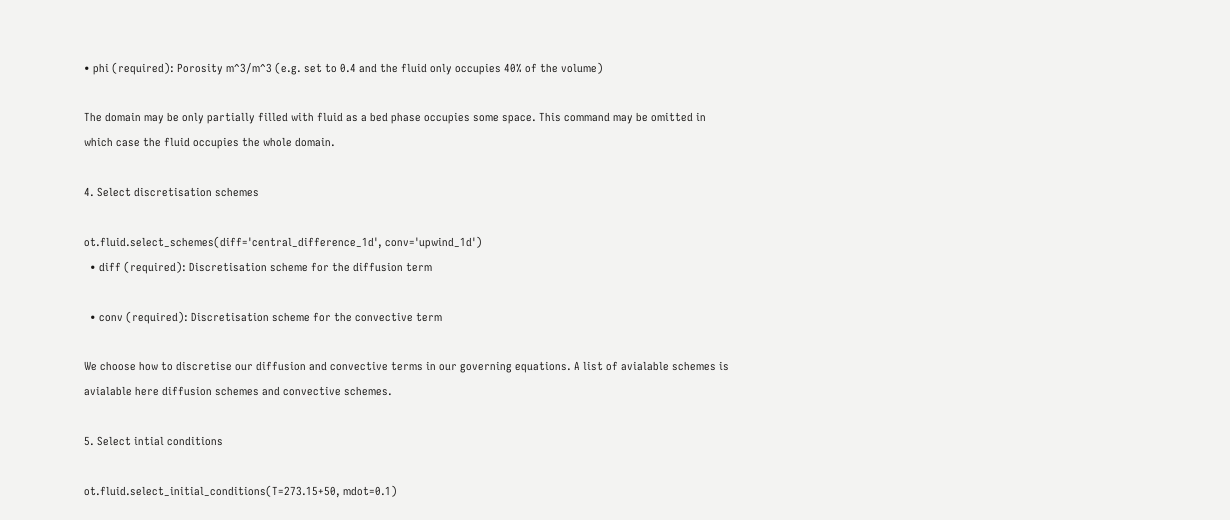• phi (required): Porosity m^3/m^3 (e.g. set to 0.4 and the fluid only occupies 40% of the volume)

The domain may be only partially filled with fluid as a bed phase occupies some space. This command may be omitted in which case the fluid occupies the whole domain.

4. Select discretisation schemes

ot.fluid.select_schemes(diff='central_difference_1d', conv='upwind_1d')
  • diff (required): Discretisation scheme for the diffusion term

  • conv (required): Discretisation scheme for the convective term

We choose how to discretise our diffusion and convective terms in our governing equations. A list of avialable schemes is avialable here diffusion schemes and convective schemes.

5. Select intial conditions

ot.fluid.select_initial_conditions(T=273.15+50, mdot=0.1)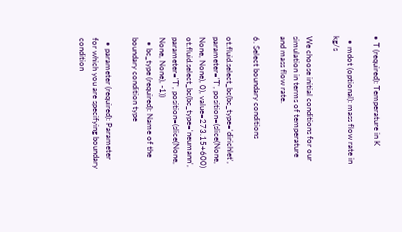• T (required): Temperature in K

  • mdot (optional): mass flow rate in kg/s

We choose initial conditions for our simulation in terms of temperature and mass flow rate.

6. Select boundary conditions

ot.fluid.select_bc(bc_type='dirichlet', parameter='T', position=(slice(None, None, None), 0), value=273.15+600)
ot.fluid.select_bc(bc_type='neumann', parameter='T', position=(slice(None, None, None), -1))
  • bc_type (required): Name of the boundary condition type

  • parameter (required): Parameter for which you are specifying boundary condition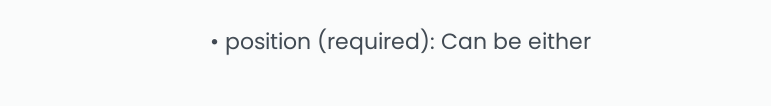• position (required): Can be either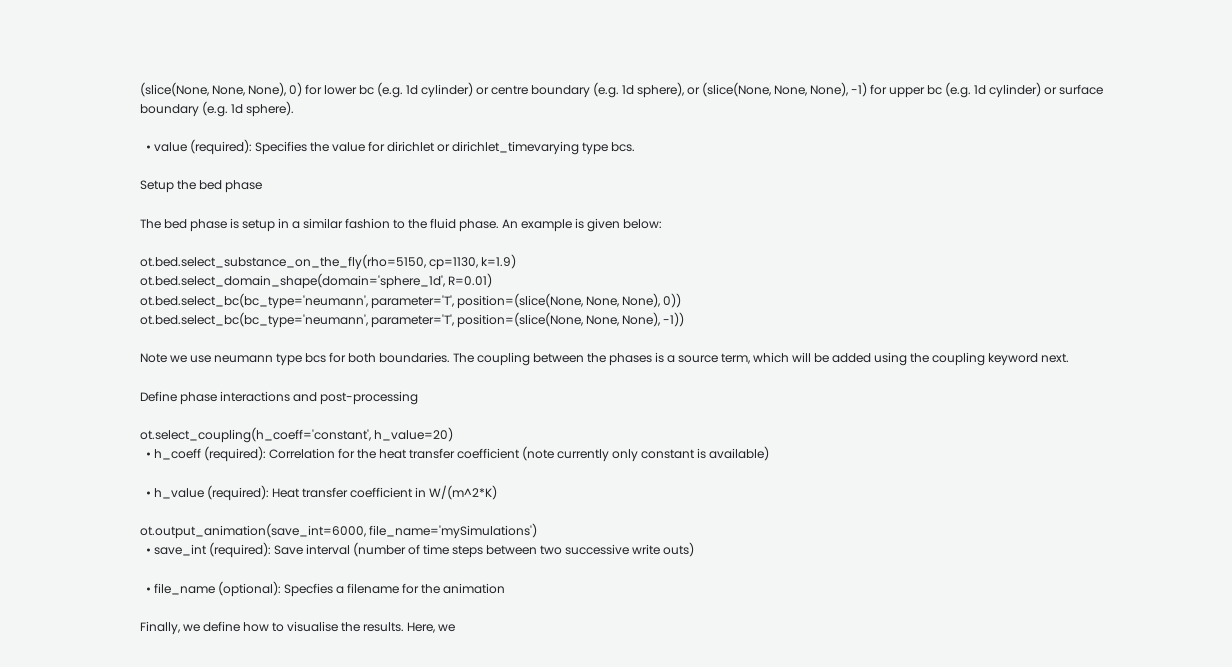(slice(None, None, None), 0) for lower bc (e.g. 1d cylinder) or centre boundary (e.g. 1d sphere), or (slice(None, None, None), -1) for upper bc (e.g. 1d cylinder) or surface boundary (e.g. 1d sphere).

  • value (required): Specifies the value for dirichlet or dirichlet_timevarying type bcs.

Setup the bed phase

The bed phase is setup in a similar fashion to the fluid phase. An example is given below:

ot.bed.select_substance_on_the_fly(rho=5150, cp=1130, k=1.9)
ot.bed.select_domain_shape(domain='sphere_1d', R=0.01)
ot.bed.select_bc(bc_type='neumann', parameter='T', position=(slice(None, None, None), 0))
ot.bed.select_bc(bc_type='neumann', parameter='T', position=(slice(None, None, None), -1))

Note we use neumann type bcs for both boundaries. The coupling between the phases is a source term, which will be added using the coupling keyword next.

Define phase interactions and post-processing

ot.select_coupling(h_coeff='constant', h_value=20)
  • h_coeff (required): Correlation for the heat transfer coefficient (note currently only constant is available)

  • h_value (required): Heat transfer coefficient in W/(m^2*K)

ot.output_animation(save_int=6000, file_name='mySimulations')
  • save_int (required): Save interval (number of time steps between two successive write outs)

  • file_name (optional): Specfies a filename for the animation

Finally, we define how to visualise the results. Here, we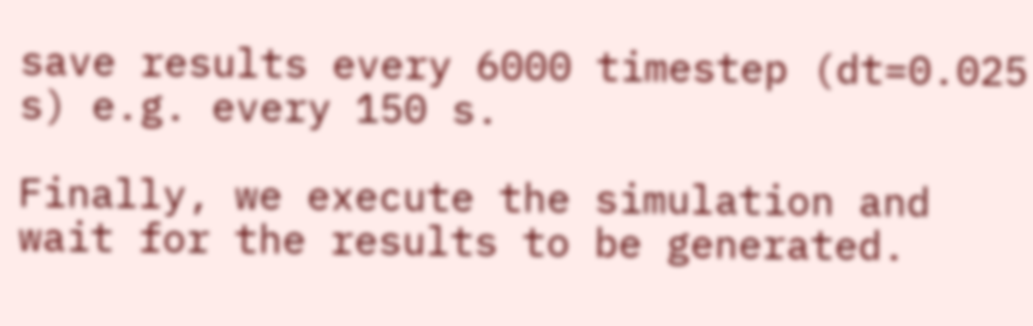save results every 6000 timestep (dt=0.025 s) e.g. every 150 s.

Finally, we execute the simulation and wait for the results to be generated.